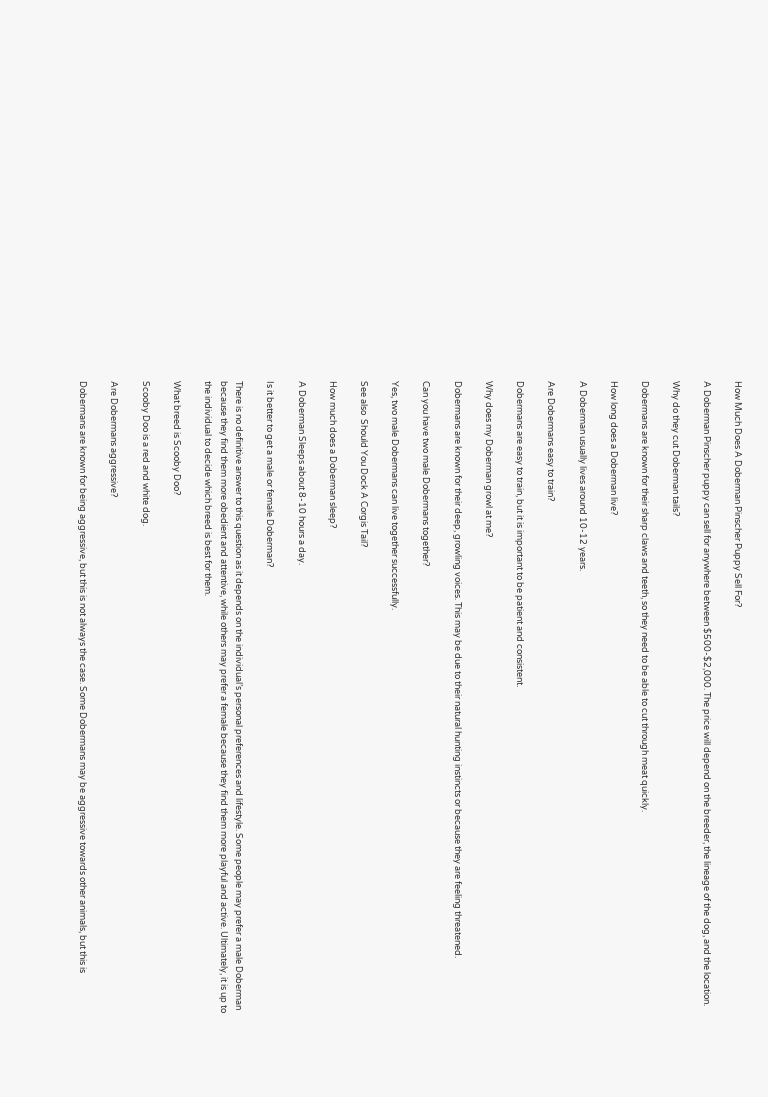How Much Does A Doberman Pinscher Puppy Sell For?

A Doberman Pinscher puppy can sell for anywhere between $500-$2,000. The price will depend on the breeder, the lineage of the dog, and the location.

Why do they cut Doberman tails?

Dobermans are known for their sharp claws and teeth, so they need to be able to cut through meat quickly.

How long does a Doberman live?

A Doberman usually lives around 10-12 years.

Are Dobermans easy to train?

Dobermans are easy to train, but it is important to be patient and consistent.

Why does my Doberman growl at me?

Dobermans are known for their deep, growling voices. This may be due to their natural hunting instincts or because they are feeling threatened.

Can you have two male Dobermans together?

Yes, two male Dobermans can live together successfully.

See also  Should You Dock A Corgis Tail?

How much does a Doberman sleep?

A Doberman Sleeps about 8-10 hours a day.

Is it better to get a male or female Doberman?

There is no definitive answer to this question as it depends on the individual’s personal preferences and lifestyle. Some people may prefer a male Doberman because they find them more obedient and attentive, while others may prefer a female because they find them more playful and active. Ultimately, it is up to the individual to decide which breed is best for them.

What breed is Scooby Doo?

Scooby Doo is a red and white dog.

Are Dobermans aggressive?

Dobermans are known for being aggressive, but this is not always the case. Some Dobermans may be aggressive towards other animals, but this is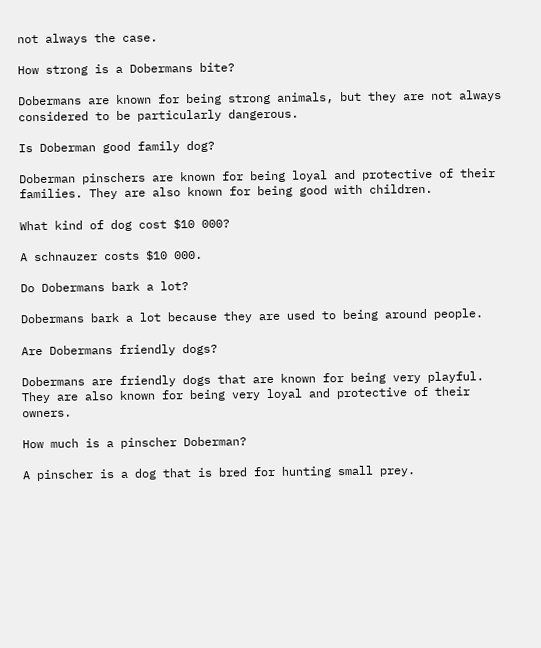not always the case.

How strong is a Dobermans bite?

Dobermans are known for being strong animals, but they are not always considered to be particularly dangerous.

Is Doberman good family dog?

Doberman pinschers are known for being loyal and protective of their families. They are also known for being good with children.

What kind of dog cost $10 000?

A schnauzer costs $10 000.

Do Dobermans bark a lot?

Dobermans bark a lot because they are used to being around people.

Are Dobermans friendly dogs?

Dobermans are friendly dogs that are known for being very playful. They are also known for being very loyal and protective of their owners.

How much is a pinscher Doberman?

A pinscher is a dog that is bred for hunting small prey.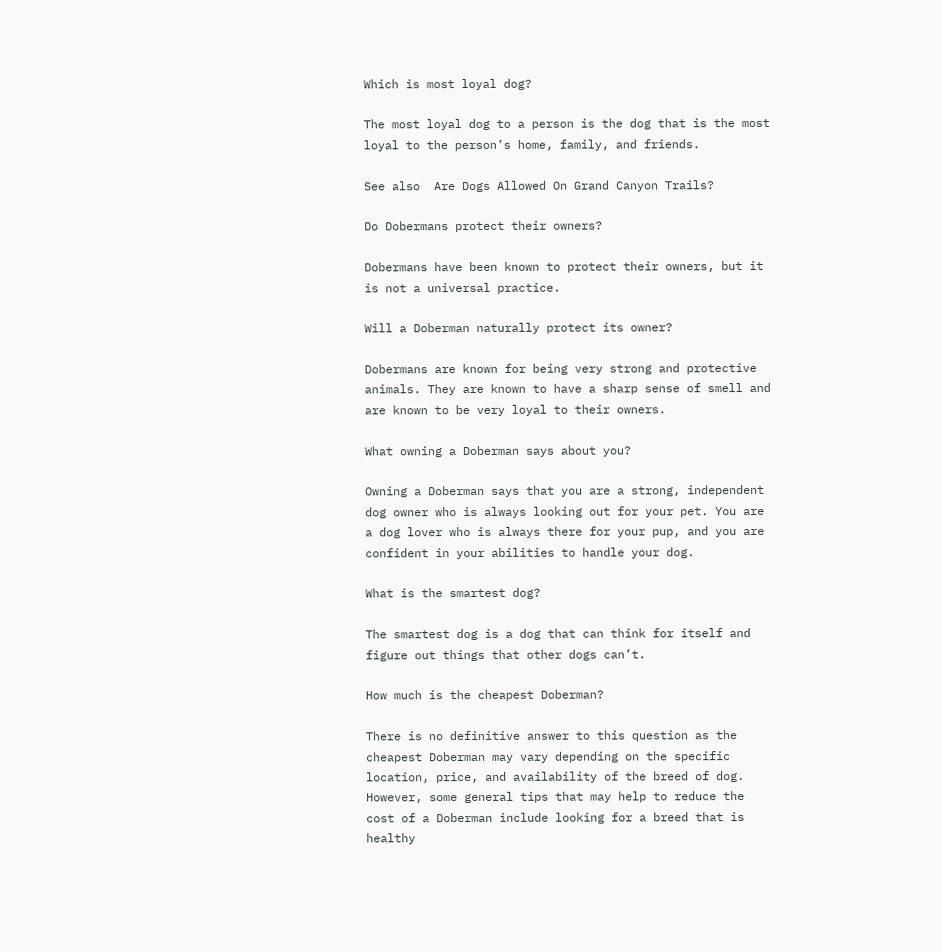Which is most loyal dog?

The most loyal dog to a person is the dog that is the most loyal to the person’s home, family, and friends.

See also  Are Dogs Allowed On Grand Canyon Trails?

Do Dobermans protect their owners?

Dobermans have been known to protect their owners, but it is not a universal practice.

Will a Doberman naturally protect its owner?

Dobermans are known for being very strong and protective animals. They are known to have a sharp sense of smell and are known to be very loyal to their owners.

What owning a Doberman says about you?

Owning a Doberman says that you are a strong, independent dog owner who is always looking out for your pet. You are a dog lover who is always there for your pup, and you are confident in your abilities to handle your dog.

What is the smartest dog?

The smartest dog is a dog that can think for itself and figure out things that other dogs can’t.

How much is the cheapest Doberman?

There is no definitive answer to this question as the cheapest Doberman may vary depending on the specific location, price, and availability of the breed of dog. However, some general tips that may help to reduce the cost of a Doberman include looking for a breed that is healthy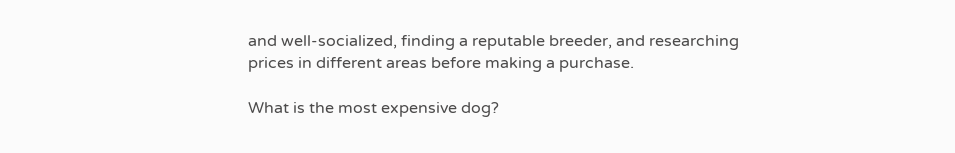and well-socialized, finding a reputable breeder, and researching prices in different areas before making a purchase.

What is the most expensive dog?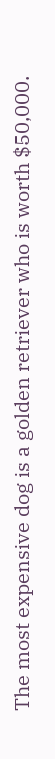The most expensive dog is a golden retriever who is worth $50,000.